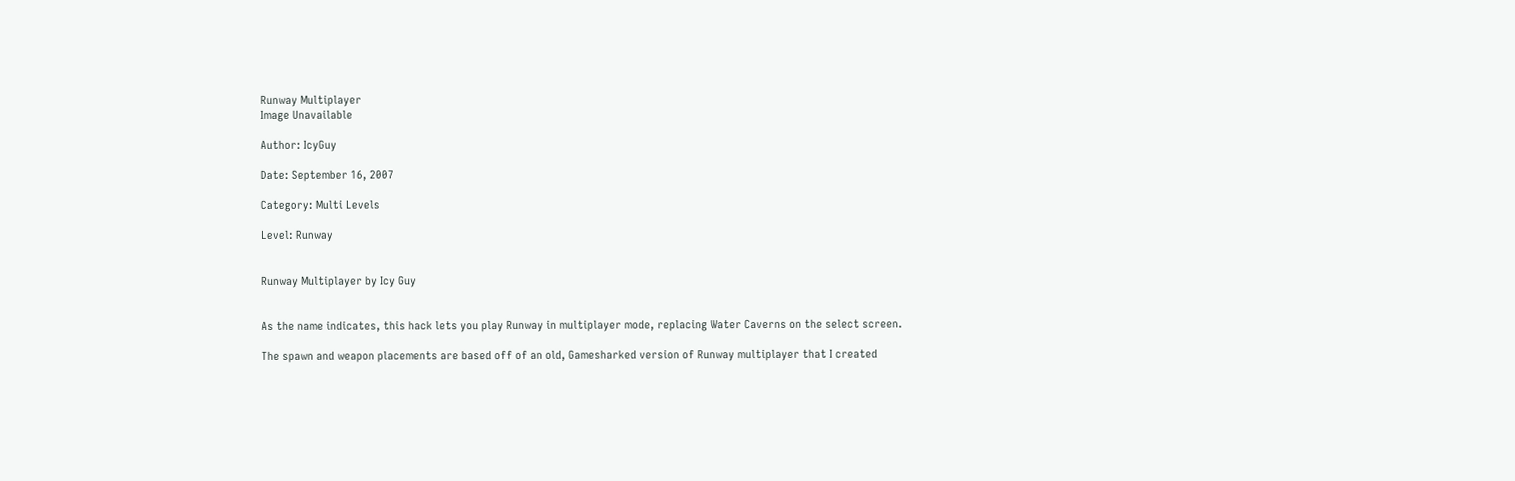Runway Multiplayer
Image Unavailable

Author: IcyGuy

Date: September 16, 2007

Category: Multi Levels

Level: Runway


Runway Multiplayer by Icy Guy


As the name indicates, this hack lets you play Runway in multiplayer mode, replacing Water Caverns on the select screen.

The spawn and weapon placements are based off of an old, Gamesharked version of Runway multiplayer that I created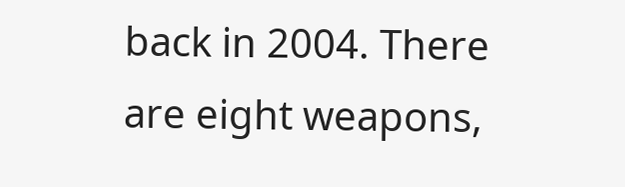back in 2004. There are eight weapons,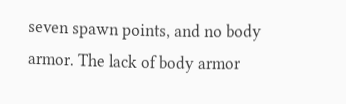seven spawn points, and no body armor. The lack of body armor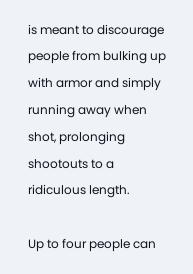is meant to discourage people from bulking up with armor and simply running away when shot, prolonging shootouts to a ridiculous length.

Up to four people can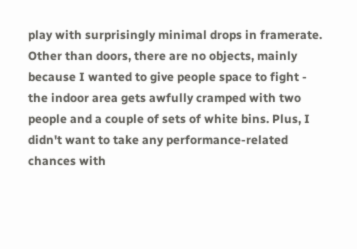play with surprisingly minimal drops in framerate. Other than doors, there are no objects, mainly because I wanted to give people space to fight - the indoor area gets awfully cramped with two people and a couple of sets of white bins. Plus, I didn't want to take any performance-related chances with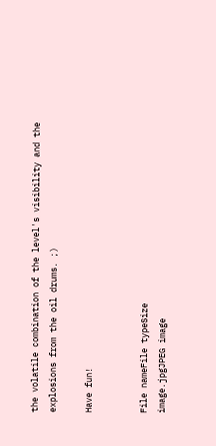the volatile combination of the level's visibility and the explosions from the oil drums. ;)

Have fun!


File nameFile typeSize
image.jpgJPEG image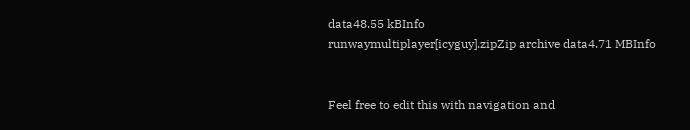data48.55 kBInfo
runwaymultiplayer[icyguy].zipZip archive data4.71 MBInfo


Feel free to edit this with navigation and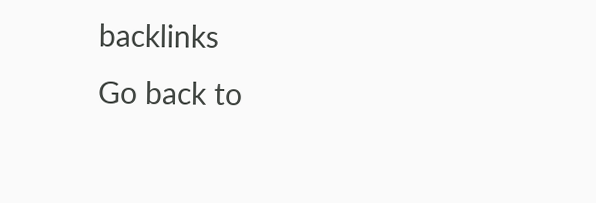backlinks
Go back to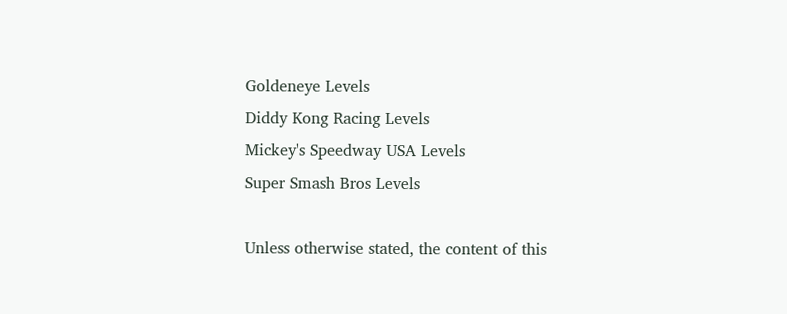Goldeneye Levels
Diddy Kong Racing Levels
Mickey's Speedway USA Levels
Super Smash Bros Levels

Unless otherwise stated, the content of this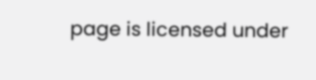page is licensed under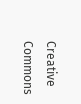Creative Commons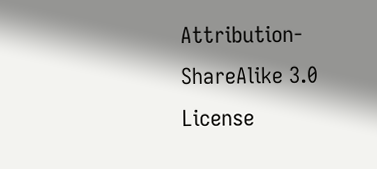Attribution-ShareAlike 3.0 License